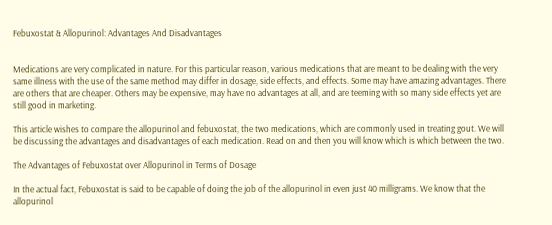Febuxostat & Allopurinol: Advantages And Disadvantages


Medications are very complicated in nature. For this particular reason, various medications that are meant to be dealing with the very same illness with the use of the same method may differ in dosage, side effects, and effects. Some may have amazing advantages. There are others that are cheaper. Others may be expensive, may have no advantages at all, and are teeming with so many side effects yet are still good in marketing.

This article wishes to compare the allopurinol and febuxostat, the two medications, which are commonly used in treating gout. We will be discussing the advantages and disadvantages of each medication. Read on and then you will know which is which between the two.

The Advantages of Febuxostat over Allopurinol in Terms of Dosage

In the actual fact, Febuxostat is said to be capable of doing the job of the allopurinol in even just 40 milligrams. We know that the allopurinol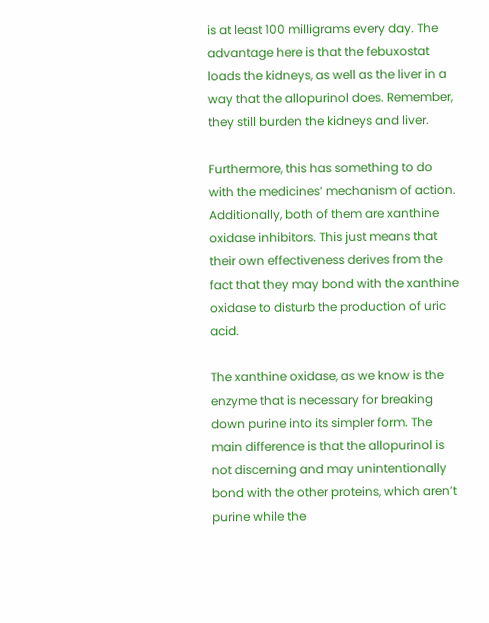is at least 100 milligrams every day. The advantage here is that the febuxostat loads the kidneys, as well as the liver in a way that the allopurinol does. Remember, they still burden the kidneys and liver.

Furthermore, this has something to do with the medicines’ mechanism of action. Additionally, both of them are xanthine oxidase inhibitors. This just means that their own effectiveness derives from the fact that they may bond with the xanthine oxidase to disturb the production of uric acid.

The xanthine oxidase, as we know is the enzyme that is necessary for breaking down purine into its simpler form. The main difference is that the allopurinol is not discerning and may unintentionally bond with the other proteins, which aren’t purine while the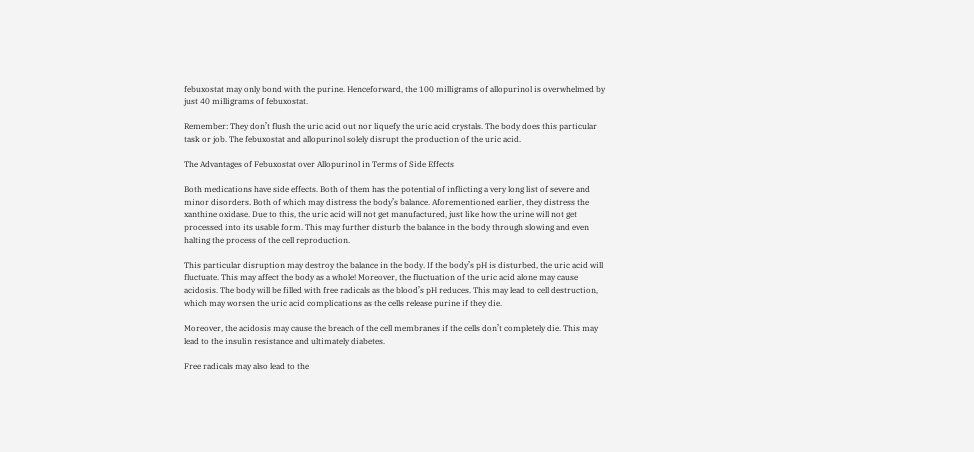febuxostat may only bond with the purine. Henceforward, the 100 milligrams of allopurinol is overwhelmed by just 40 milligrams of febuxostat.

Remember: They don’t flush the uric acid out nor liquefy the uric acid crystals. The body does this particular task or job. The febuxostat and allopurinol solely disrupt the production of the uric acid.

The Advantages of Febuxostat over Allopurinol in Terms of Side Effects

Both medications have side effects. Both of them has the potential of inflicting a very long list of severe and minor disorders. Both of which may distress the body’s balance. Aforementioned earlier, they distress the xanthine oxidase. Due to this, the uric acid will not get manufactured, just like how the urine will not get processed into its usable form. This may further disturb the balance in the body through slowing and even halting the process of the cell reproduction.

This particular disruption may destroy the balance in the body. If the body’s pH is disturbed, the uric acid will fluctuate. This may affect the body as a whole! Moreover, the fluctuation of the uric acid alone may cause acidosis. The body will be filled with free radicals as the blood’s pH reduces. This may lead to cell destruction, which may worsen the uric acid complications as the cells release purine if they die.

Moreover, the acidosis may cause the breach of the cell membranes if the cells don’t completely die. This may lead to the insulin resistance and ultimately diabetes.

Free radicals may also lead to the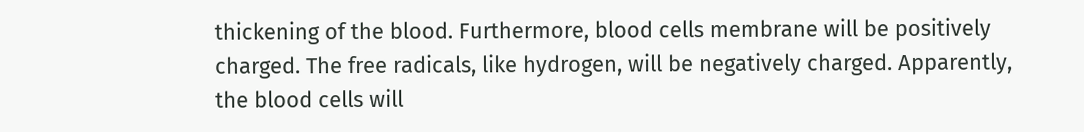thickening of the blood. Furthermore, blood cells membrane will be positively charged. The free radicals, like hydrogen, will be negatively charged. Apparently, the blood cells will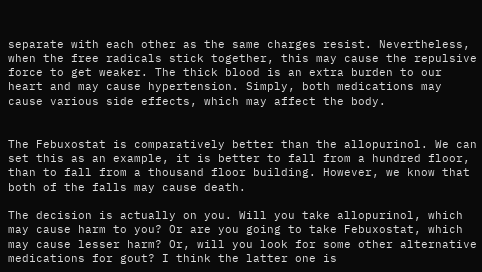separate with each other as the same charges resist. Nevertheless, when the free radicals stick together, this may cause the repulsive force to get weaker. The thick blood is an extra burden to our heart and may cause hypertension. Simply, both medications may cause various side effects, which may affect the body.


The Febuxostat is comparatively better than the allopurinol. We can set this as an example, it is better to fall from a hundred floor, than to fall from a thousand floor building. However, we know that both of the falls may cause death.

The decision is actually on you. Will you take allopurinol, which may cause harm to you? Or are you going to take Febuxostat, which may cause lesser harm? Or, will you look for some other alternative medications for gout? I think the latter one is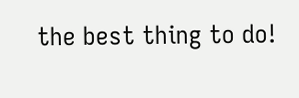the best thing to do!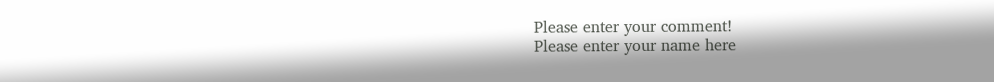Please enter your comment!
Please enter your name here